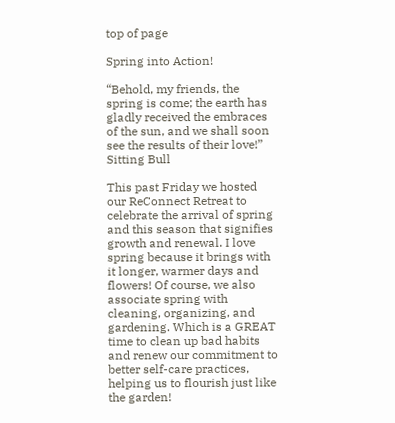top of page

Spring into Action!

“Behold, my friends, the spring is come; the earth has gladly received the embraces of the sun, and we shall soon see the results of their love!” Sitting Bull

This past Friday we hosted our ReConnect Retreat to celebrate the arrival of spring and this season that signifies growth and renewal. I love spring because it brings with it longer, warmer days and flowers! Of course, we also associate spring with cleaning, organizing, and gardening. Which is a GREAT time to clean up bad habits and renew our commitment to better self-care practices, helping us to flourish just like the garden!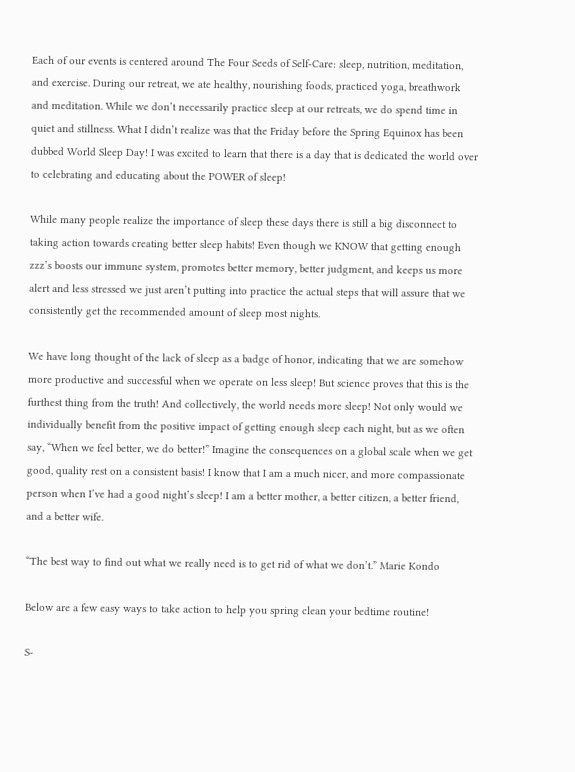Each of our events is centered around The Four Seeds of Self-Care: sleep, nutrition, meditation, and exercise. During our retreat, we ate healthy, nourishing foods, practiced yoga, breathwork and meditation. While we don’t necessarily practice sleep at our retreats, we do spend time in quiet and stillness. What I didn’t realize was that the Friday before the Spring Equinox has been dubbed World Sleep Day! I was excited to learn that there is a day that is dedicated the world over to celebrating and educating about the POWER of sleep!

While many people realize the importance of sleep these days there is still a big disconnect to taking action towards creating better sleep habits! Even though we KNOW that getting enough zzz’s boosts our immune system, promotes better memory, better judgment, and keeps us more alert and less stressed we just aren’t putting into practice the actual steps that will assure that we consistently get the recommended amount of sleep most nights.

We have long thought of the lack of sleep as a badge of honor, indicating that we are somehow more productive and successful when we operate on less sleep! But science proves that this is the furthest thing from the truth! And collectively, the world needs more sleep! Not only would we individually benefit from the positive impact of getting enough sleep each night, but as we often say, “When we feel better, we do better!” Imagine the consequences on a global scale when we get good, quality rest on a consistent basis! I know that I am a much nicer, and more compassionate person when I’ve had a good night’s sleep! I am a better mother, a better citizen, a better friend, and a better wife.

“The best way to find out what we really need is to get rid of what we don’t.” Marie Kondo

Below are a few easy ways to take action to help you spring clean your bedtime routine!

S-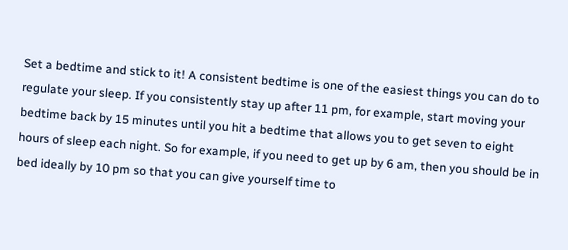Set a bedtime and stick to it! A consistent bedtime is one of the easiest things you can do to regulate your sleep. If you consistently stay up after 11 pm, for example, start moving your bedtime back by 15 minutes until you hit a bedtime that allows you to get seven to eight hours of sleep each night. So for example, if you need to get up by 6 am, then you should be in bed ideally by 10 pm so that you can give yourself time to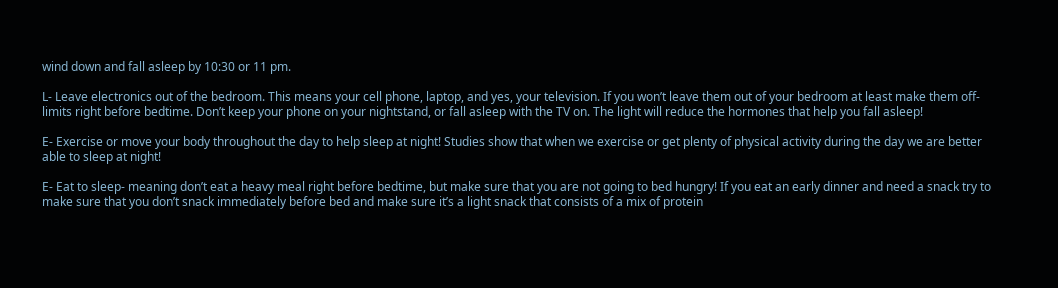wind down and fall asleep by 10:30 or 11 pm.

L- Leave electronics out of the bedroom. This means your cell phone, laptop, and yes, your television. If you won’t leave them out of your bedroom at least make them off-limits right before bedtime. Don’t keep your phone on your nightstand, or fall asleep with the TV on. The light will reduce the hormones that help you fall asleep!

E- Exercise or move your body throughout the day to help sleep at night! Studies show that when we exercise or get plenty of physical activity during the day we are better able to sleep at night!

E- Eat to sleep- meaning don’t eat a heavy meal right before bedtime, but make sure that you are not going to bed hungry! If you eat an early dinner and need a snack try to make sure that you don’t snack immediately before bed and make sure it’s a light snack that consists of a mix of protein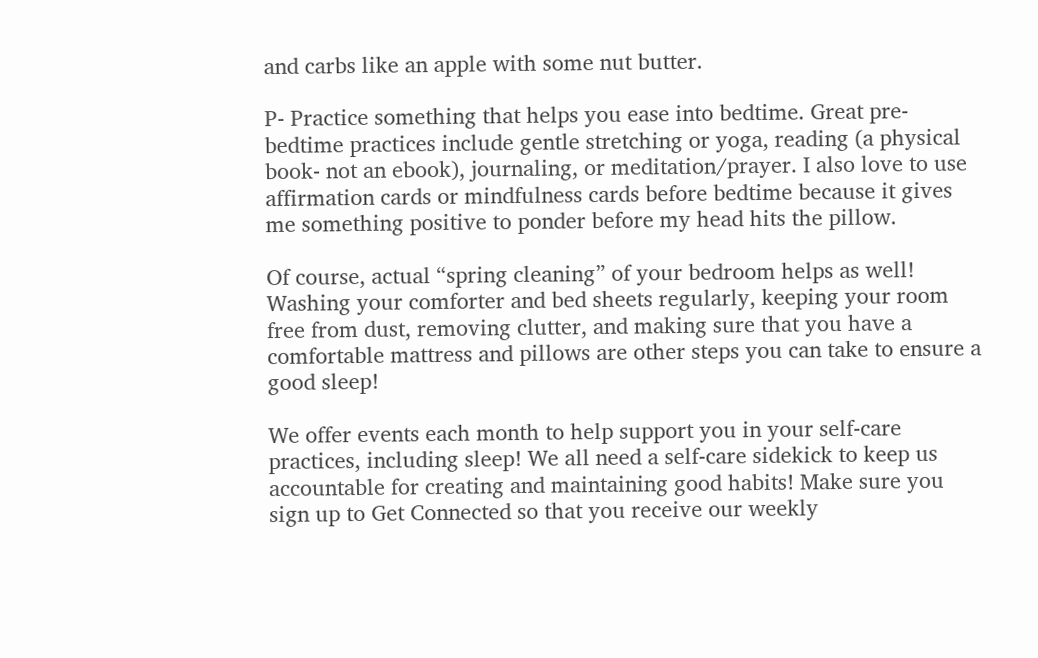and carbs like an apple with some nut butter.

P- Practice something that helps you ease into bedtime. Great pre-bedtime practices include gentle stretching or yoga, reading (a physical book- not an ebook), journaling, or meditation/prayer. I also love to use affirmation cards or mindfulness cards before bedtime because it gives me something positive to ponder before my head hits the pillow.

Of course, actual “spring cleaning” of your bedroom helps as well! Washing your comforter and bed sheets regularly, keeping your room free from dust, removing clutter, and making sure that you have a comfortable mattress and pillows are other steps you can take to ensure a good sleep!

We offer events each month to help support you in your self-care practices, including sleep! We all need a self-care sidekick to keep us accountable for creating and maintaining good habits! Make sure you sign up to Get Connected so that you receive our weekly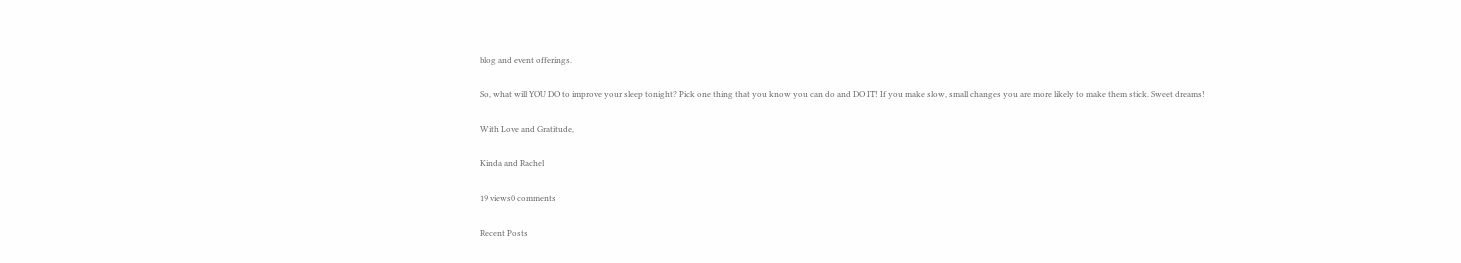blog and event offerings.

So, what will YOU DO to improve your sleep tonight? Pick one thing that you know you can do and DO IT! If you make slow, small changes you are more likely to make them stick. Sweet dreams!

With Love and Gratitude,

Kinda and Rachel

19 views0 comments

Recent Posts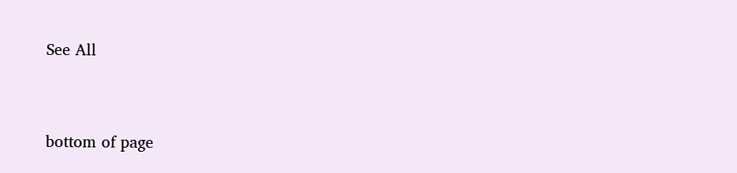See All


bottom of page